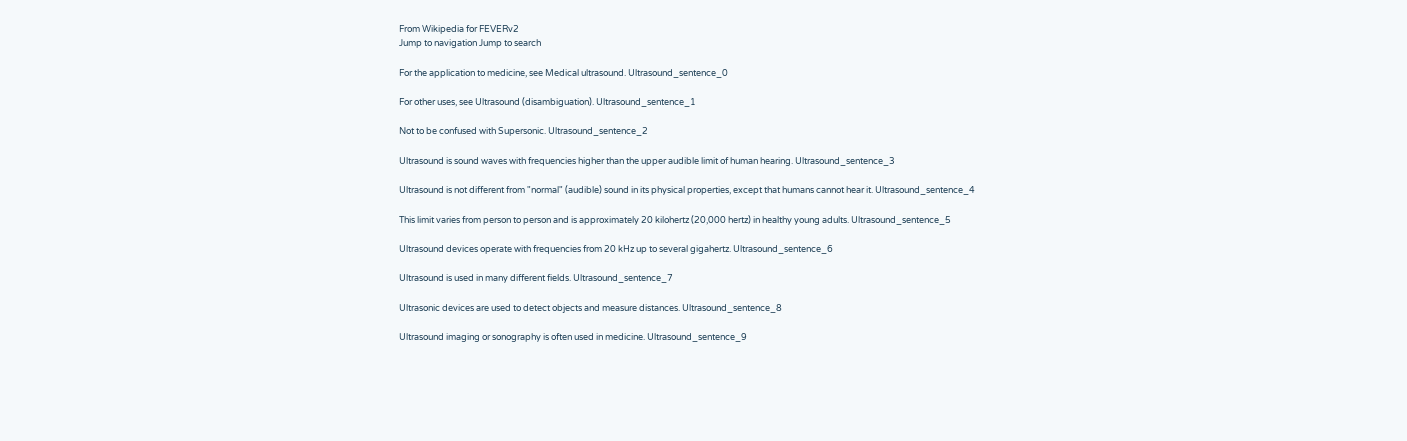From Wikipedia for FEVERv2
Jump to navigation Jump to search

For the application to medicine, see Medical ultrasound. Ultrasound_sentence_0

For other uses, see Ultrasound (disambiguation). Ultrasound_sentence_1

Not to be confused with Supersonic. Ultrasound_sentence_2

Ultrasound is sound waves with frequencies higher than the upper audible limit of human hearing. Ultrasound_sentence_3

Ultrasound is not different from "normal" (audible) sound in its physical properties, except that humans cannot hear it. Ultrasound_sentence_4

This limit varies from person to person and is approximately 20 kilohertz (20,000 hertz) in healthy young adults. Ultrasound_sentence_5

Ultrasound devices operate with frequencies from 20 kHz up to several gigahertz. Ultrasound_sentence_6

Ultrasound is used in many different fields. Ultrasound_sentence_7

Ultrasonic devices are used to detect objects and measure distances. Ultrasound_sentence_8

Ultrasound imaging or sonography is often used in medicine. Ultrasound_sentence_9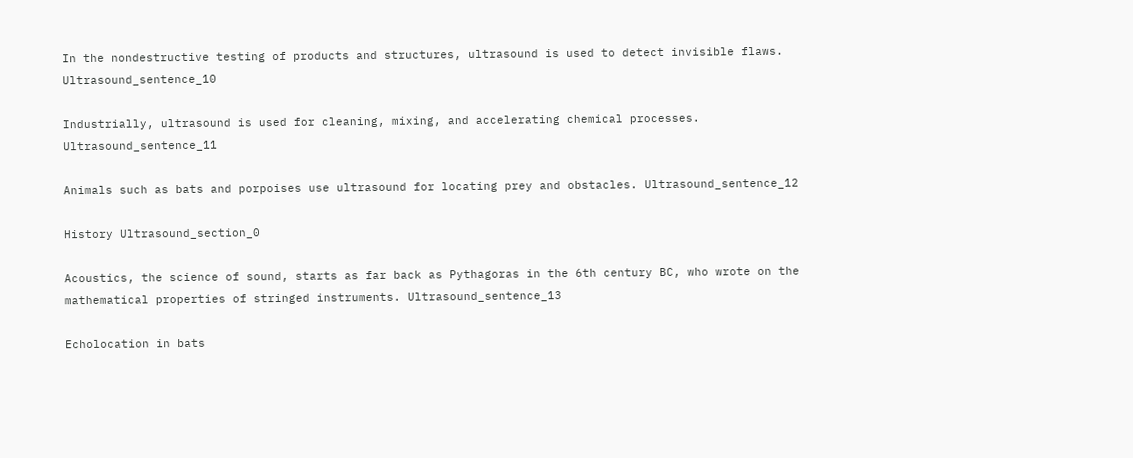In the nondestructive testing of products and structures, ultrasound is used to detect invisible flaws. Ultrasound_sentence_10

Industrially, ultrasound is used for cleaning, mixing, and accelerating chemical processes. Ultrasound_sentence_11

Animals such as bats and porpoises use ultrasound for locating prey and obstacles. Ultrasound_sentence_12

History Ultrasound_section_0

Acoustics, the science of sound, starts as far back as Pythagoras in the 6th century BC, who wrote on the mathematical properties of stringed instruments. Ultrasound_sentence_13

Echolocation in bats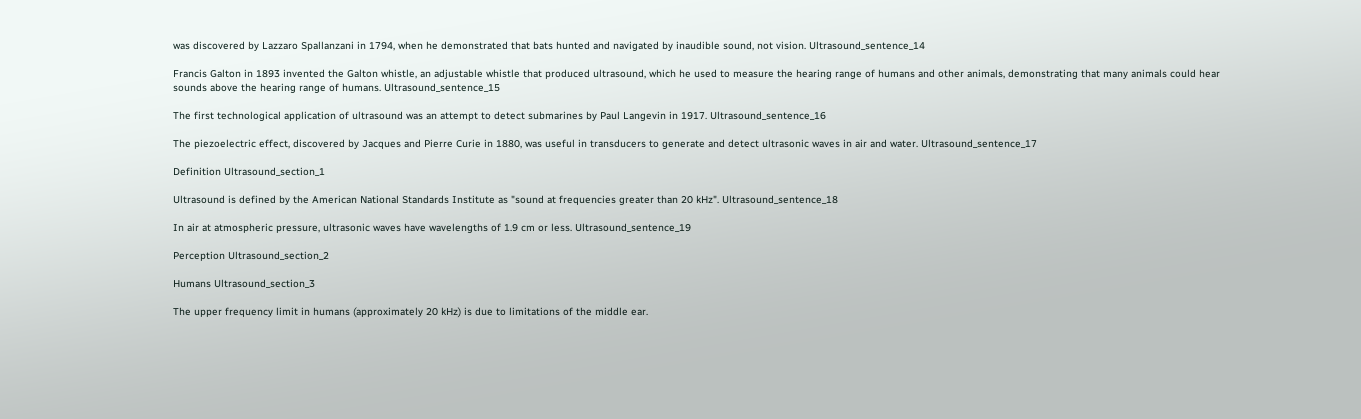was discovered by Lazzaro Spallanzani in 1794, when he demonstrated that bats hunted and navigated by inaudible sound, not vision. Ultrasound_sentence_14

Francis Galton in 1893 invented the Galton whistle, an adjustable whistle that produced ultrasound, which he used to measure the hearing range of humans and other animals, demonstrating that many animals could hear sounds above the hearing range of humans. Ultrasound_sentence_15

The first technological application of ultrasound was an attempt to detect submarines by Paul Langevin in 1917. Ultrasound_sentence_16

The piezoelectric effect, discovered by Jacques and Pierre Curie in 1880, was useful in transducers to generate and detect ultrasonic waves in air and water. Ultrasound_sentence_17

Definition Ultrasound_section_1

Ultrasound is defined by the American National Standards Institute as "sound at frequencies greater than 20 kHz". Ultrasound_sentence_18

In air at atmospheric pressure, ultrasonic waves have wavelengths of 1.9 cm or less. Ultrasound_sentence_19

Perception Ultrasound_section_2

Humans Ultrasound_section_3

The upper frequency limit in humans (approximately 20 kHz) is due to limitations of the middle ear.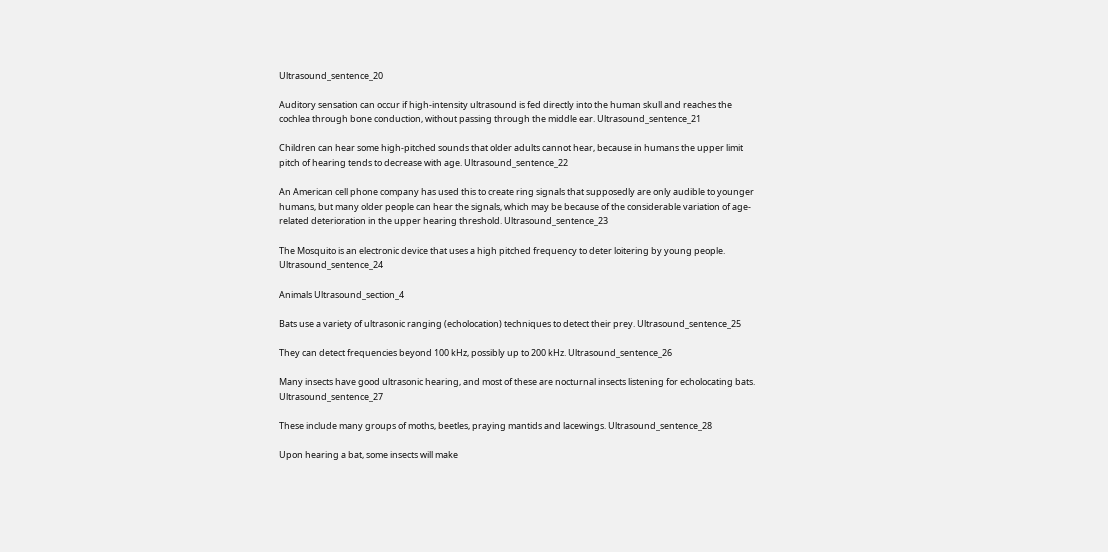Ultrasound_sentence_20

Auditory sensation can occur if high‐intensity ultrasound is fed directly into the human skull and reaches the cochlea through bone conduction, without passing through the middle ear. Ultrasound_sentence_21

Children can hear some high-pitched sounds that older adults cannot hear, because in humans the upper limit pitch of hearing tends to decrease with age. Ultrasound_sentence_22

An American cell phone company has used this to create ring signals that supposedly are only audible to younger humans, but many older people can hear the signals, which may be because of the considerable variation of age-related deterioration in the upper hearing threshold. Ultrasound_sentence_23

The Mosquito is an electronic device that uses a high pitched frequency to deter loitering by young people. Ultrasound_sentence_24

Animals Ultrasound_section_4

Bats use a variety of ultrasonic ranging (echolocation) techniques to detect their prey. Ultrasound_sentence_25

They can detect frequencies beyond 100 kHz, possibly up to 200 kHz. Ultrasound_sentence_26

Many insects have good ultrasonic hearing, and most of these are nocturnal insects listening for echolocating bats. Ultrasound_sentence_27

These include many groups of moths, beetles, praying mantids and lacewings. Ultrasound_sentence_28

Upon hearing a bat, some insects will make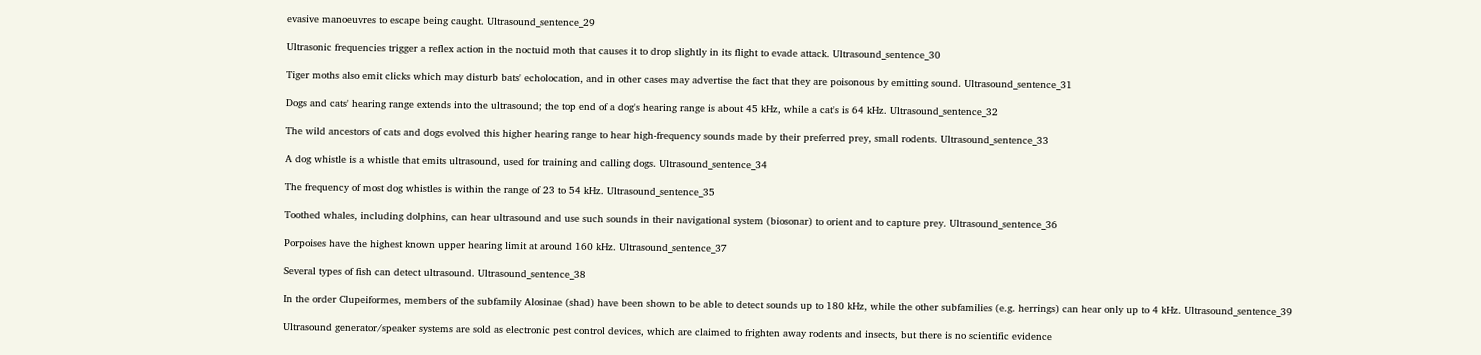evasive manoeuvres to escape being caught. Ultrasound_sentence_29

Ultrasonic frequencies trigger a reflex action in the noctuid moth that causes it to drop slightly in its flight to evade attack. Ultrasound_sentence_30

Tiger moths also emit clicks which may disturb bats' echolocation, and in other cases may advertise the fact that they are poisonous by emitting sound. Ultrasound_sentence_31

Dogs and cats' hearing range extends into the ultrasound; the top end of a dog's hearing range is about 45 kHz, while a cat's is 64 kHz. Ultrasound_sentence_32

The wild ancestors of cats and dogs evolved this higher hearing range to hear high-frequency sounds made by their preferred prey, small rodents. Ultrasound_sentence_33

A dog whistle is a whistle that emits ultrasound, used for training and calling dogs. Ultrasound_sentence_34

The frequency of most dog whistles is within the range of 23 to 54 kHz. Ultrasound_sentence_35

Toothed whales, including dolphins, can hear ultrasound and use such sounds in their navigational system (biosonar) to orient and to capture prey. Ultrasound_sentence_36

Porpoises have the highest known upper hearing limit at around 160 kHz. Ultrasound_sentence_37

Several types of fish can detect ultrasound. Ultrasound_sentence_38

In the order Clupeiformes, members of the subfamily Alosinae (shad) have been shown to be able to detect sounds up to 180 kHz, while the other subfamilies (e.g. herrings) can hear only up to 4 kHz. Ultrasound_sentence_39

Ultrasound generator/speaker systems are sold as electronic pest control devices, which are claimed to frighten away rodents and insects, but there is no scientific evidence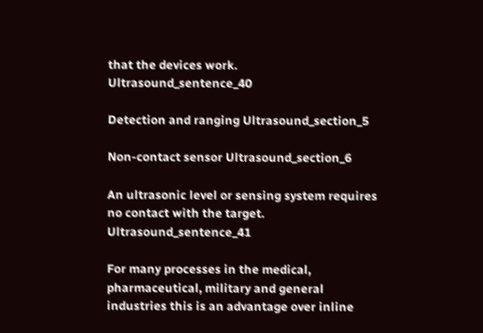that the devices work. Ultrasound_sentence_40

Detection and ranging Ultrasound_section_5

Non-contact sensor Ultrasound_section_6

An ultrasonic level or sensing system requires no contact with the target. Ultrasound_sentence_41

For many processes in the medical, pharmaceutical, military and general industries this is an advantage over inline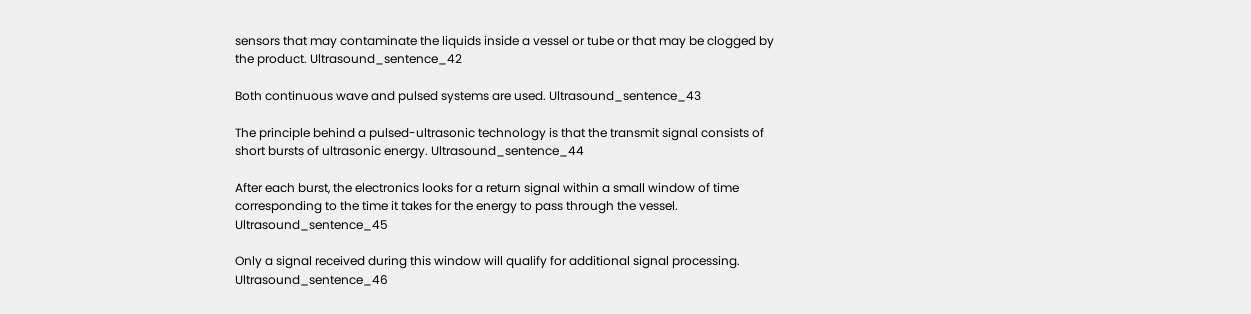sensors that may contaminate the liquids inside a vessel or tube or that may be clogged by the product. Ultrasound_sentence_42

Both continuous wave and pulsed systems are used. Ultrasound_sentence_43

The principle behind a pulsed-ultrasonic technology is that the transmit signal consists of short bursts of ultrasonic energy. Ultrasound_sentence_44

After each burst, the electronics looks for a return signal within a small window of time corresponding to the time it takes for the energy to pass through the vessel. Ultrasound_sentence_45

Only a signal received during this window will qualify for additional signal processing. Ultrasound_sentence_46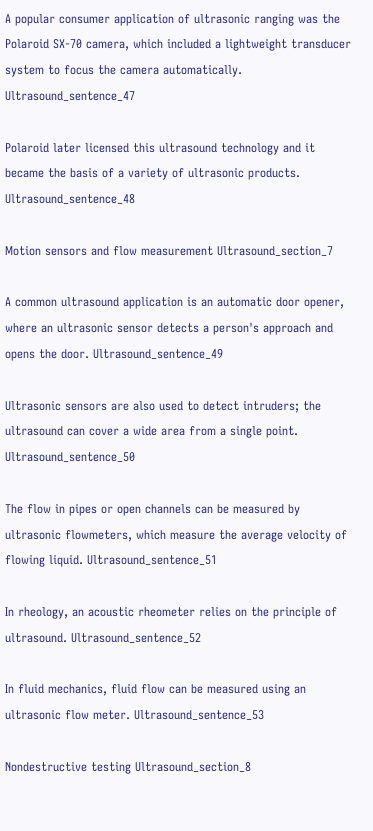A popular consumer application of ultrasonic ranging was the Polaroid SX-70 camera, which included a lightweight transducer system to focus the camera automatically. Ultrasound_sentence_47

Polaroid later licensed this ultrasound technology and it became the basis of a variety of ultrasonic products. Ultrasound_sentence_48

Motion sensors and flow measurement Ultrasound_section_7

A common ultrasound application is an automatic door opener, where an ultrasonic sensor detects a person's approach and opens the door. Ultrasound_sentence_49

Ultrasonic sensors are also used to detect intruders; the ultrasound can cover a wide area from a single point. Ultrasound_sentence_50

The flow in pipes or open channels can be measured by ultrasonic flowmeters, which measure the average velocity of flowing liquid. Ultrasound_sentence_51

In rheology, an acoustic rheometer relies on the principle of ultrasound. Ultrasound_sentence_52

In fluid mechanics, fluid flow can be measured using an ultrasonic flow meter. Ultrasound_sentence_53

Nondestructive testing Ultrasound_section_8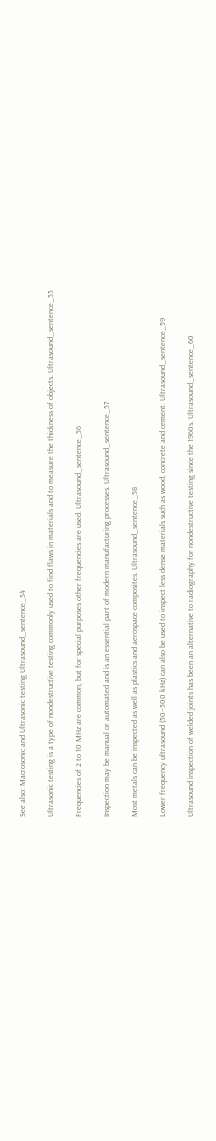See also: Macrosonic and Ultrasonic testing Ultrasound_sentence_54

Ultrasonic testing is a type of nondestructive testing commonly used to find flaws in materials and to measure the thickness of objects. Ultrasound_sentence_55

Frequencies of 2 to 10 MHz are common, but for special purposes other frequencies are used. Ultrasound_sentence_56

Inspection may be manual or automated and is an essential part of modern manufacturing processes. Ultrasound_sentence_57

Most metals can be inspected as well as plastics and aerospace composites. Ultrasound_sentence_58

Lower frequency ultrasound (50–500 kHz) can also be used to inspect less dense materials such as wood, concrete and cement. Ultrasound_sentence_59

Ultrasound inspection of welded joints has been an alternative to radiography for nondestructive testing since the 1960s. Ultrasound_sentence_60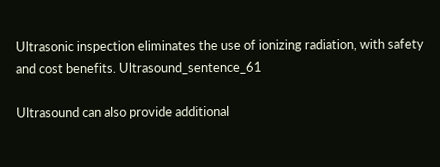Ultrasonic inspection eliminates the use of ionizing radiation, with safety and cost benefits. Ultrasound_sentence_61

Ultrasound can also provide additional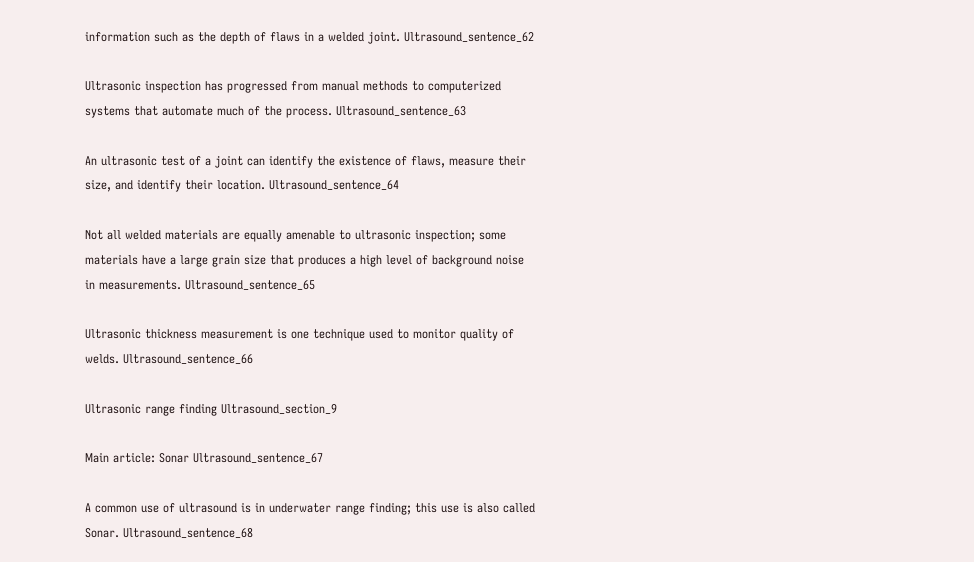information such as the depth of flaws in a welded joint. Ultrasound_sentence_62

Ultrasonic inspection has progressed from manual methods to computerized systems that automate much of the process. Ultrasound_sentence_63

An ultrasonic test of a joint can identify the existence of flaws, measure their size, and identify their location. Ultrasound_sentence_64

Not all welded materials are equally amenable to ultrasonic inspection; some materials have a large grain size that produces a high level of background noise in measurements. Ultrasound_sentence_65

Ultrasonic thickness measurement is one technique used to monitor quality of welds. Ultrasound_sentence_66

Ultrasonic range finding Ultrasound_section_9

Main article: Sonar Ultrasound_sentence_67

A common use of ultrasound is in underwater range finding; this use is also called Sonar. Ultrasound_sentence_68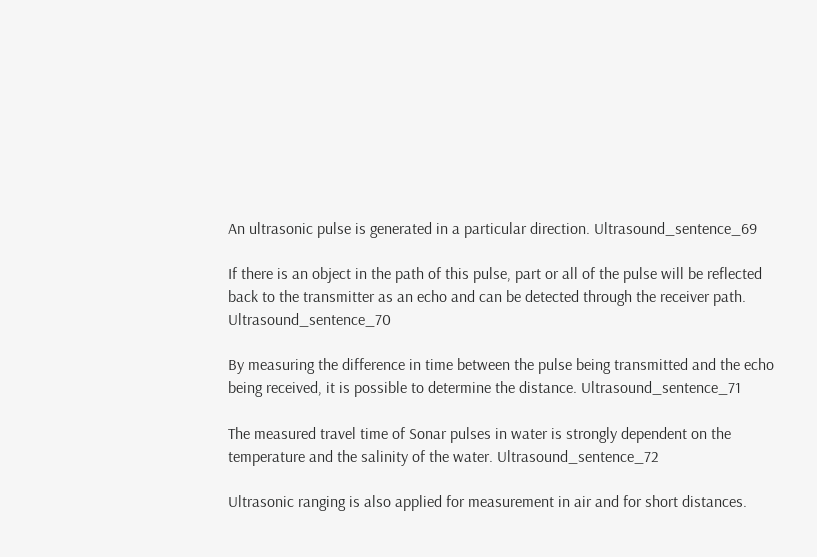An ultrasonic pulse is generated in a particular direction. Ultrasound_sentence_69

If there is an object in the path of this pulse, part or all of the pulse will be reflected back to the transmitter as an echo and can be detected through the receiver path. Ultrasound_sentence_70

By measuring the difference in time between the pulse being transmitted and the echo being received, it is possible to determine the distance. Ultrasound_sentence_71

The measured travel time of Sonar pulses in water is strongly dependent on the temperature and the salinity of the water. Ultrasound_sentence_72

Ultrasonic ranging is also applied for measurement in air and for short distances.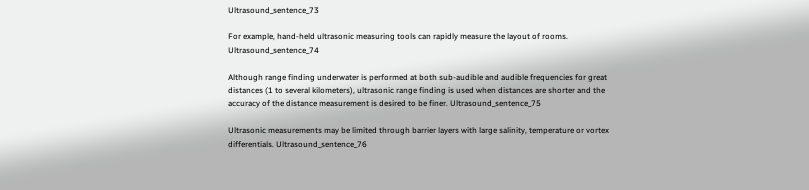Ultrasound_sentence_73

For example, hand-held ultrasonic measuring tools can rapidly measure the layout of rooms. Ultrasound_sentence_74

Although range finding underwater is performed at both sub-audible and audible frequencies for great distances (1 to several kilometers), ultrasonic range finding is used when distances are shorter and the accuracy of the distance measurement is desired to be finer. Ultrasound_sentence_75

Ultrasonic measurements may be limited through barrier layers with large salinity, temperature or vortex differentials. Ultrasound_sentence_76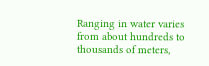Ranging in water varies from about hundreds to thousands of meters,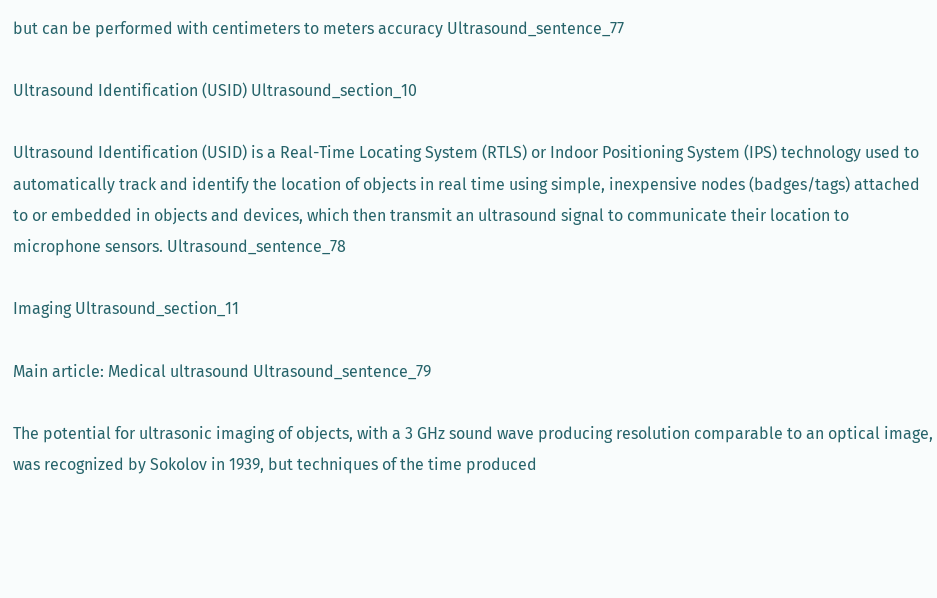but can be performed with centimeters to meters accuracy Ultrasound_sentence_77

Ultrasound Identification (USID) Ultrasound_section_10

Ultrasound Identification (USID) is a Real-Time Locating System (RTLS) or Indoor Positioning System (IPS) technology used to automatically track and identify the location of objects in real time using simple, inexpensive nodes (badges/tags) attached to or embedded in objects and devices, which then transmit an ultrasound signal to communicate their location to microphone sensors. Ultrasound_sentence_78

Imaging Ultrasound_section_11

Main article: Medical ultrasound Ultrasound_sentence_79

The potential for ultrasonic imaging of objects, with a 3 GHz sound wave producing resolution comparable to an optical image, was recognized by Sokolov in 1939, but techniques of the time produced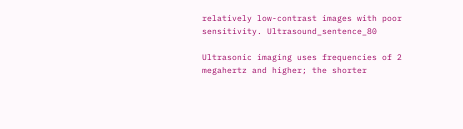relatively low-contrast images with poor sensitivity. Ultrasound_sentence_80

Ultrasonic imaging uses frequencies of 2 megahertz and higher; the shorter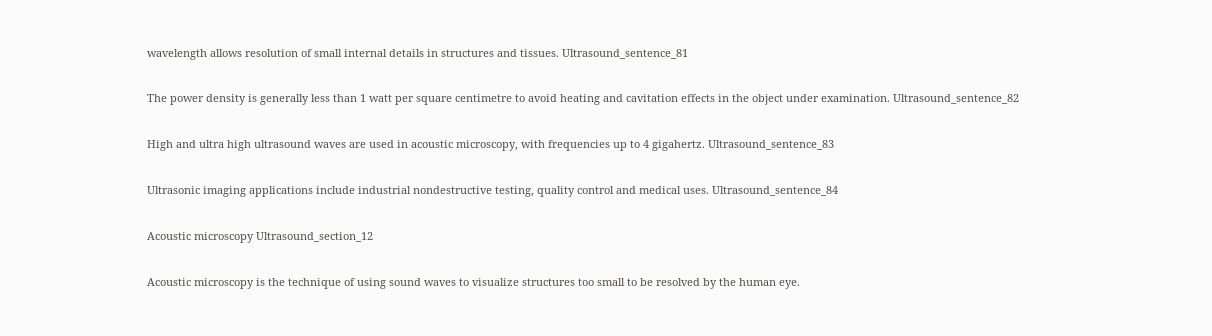wavelength allows resolution of small internal details in structures and tissues. Ultrasound_sentence_81

The power density is generally less than 1 watt per square centimetre to avoid heating and cavitation effects in the object under examination. Ultrasound_sentence_82

High and ultra high ultrasound waves are used in acoustic microscopy, with frequencies up to 4 gigahertz. Ultrasound_sentence_83

Ultrasonic imaging applications include industrial nondestructive testing, quality control and medical uses. Ultrasound_sentence_84

Acoustic microscopy Ultrasound_section_12

Acoustic microscopy is the technique of using sound waves to visualize structures too small to be resolved by the human eye.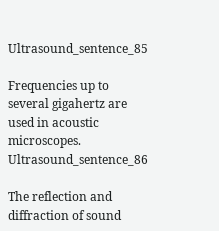Ultrasound_sentence_85

Frequencies up to several gigahertz are used in acoustic microscopes. Ultrasound_sentence_86

The reflection and diffraction of sound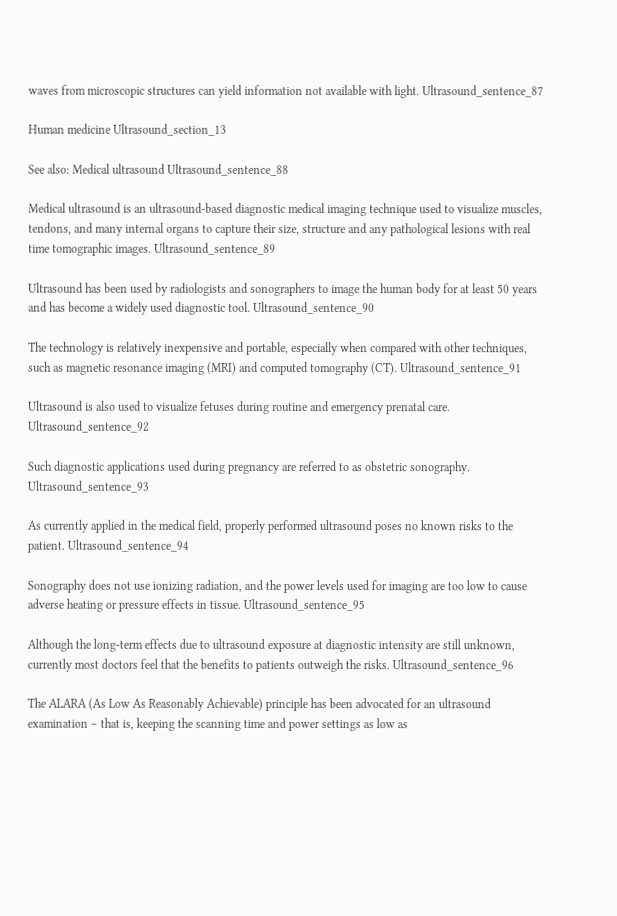waves from microscopic structures can yield information not available with light. Ultrasound_sentence_87

Human medicine Ultrasound_section_13

See also: Medical ultrasound Ultrasound_sentence_88

Medical ultrasound is an ultrasound-based diagnostic medical imaging technique used to visualize muscles, tendons, and many internal organs to capture their size, structure and any pathological lesions with real time tomographic images. Ultrasound_sentence_89

Ultrasound has been used by radiologists and sonographers to image the human body for at least 50 years and has become a widely used diagnostic tool. Ultrasound_sentence_90

The technology is relatively inexpensive and portable, especially when compared with other techniques, such as magnetic resonance imaging (MRI) and computed tomography (CT). Ultrasound_sentence_91

Ultrasound is also used to visualize fetuses during routine and emergency prenatal care. Ultrasound_sentence_92

Such diagnostic applications used during pregnancy are referred to as obstetric sonography. Ultrasound_sentence_93

As currently applied in the medical field, properly performed ultrasound poses no known risks to the patient. Ultrasound_sentence_94

Sonography does not use ionizing radiation, and the power levels used for imaging are too low to cause adverse heating or pressure effects in tissue. Ultrasound_sentence_95

Although the long-term effects due to ultrasound exposure at diagnostic intensity are still unknown, currently most doctors feel that the benefits to patients outweigh the risks. Ultrasound_sentence_96

The ALARA (As Low As Reasonably Achievable) principle has been advocated for an ultrasound examination – that is, keeping the scanning time and power settings as low as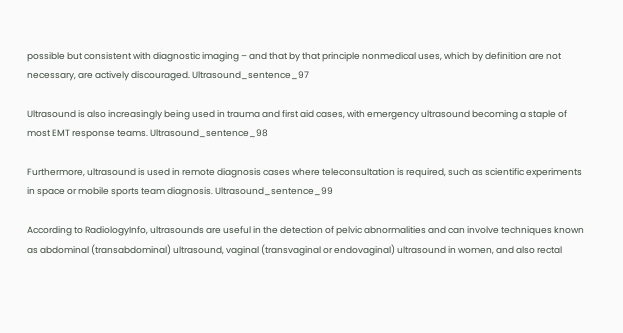possible but consistent with diagnostic imaging – and that by that principle nonmedical uses, which by definition are not necessary, are actively discouraged. Ultrasound_sentence_97

Ultrasound is also increasingly being used in trauma and first aid cases, with emergency ultrasound becoming a staple of most EMT response teams. Ultrasound_sentence_98

Furthermore, ultrasound is used in remote diagnosis cases where teleconsultation is required, such as scientific experiments in space or mobile sports team diagnosis. Ultrasound_sentence_99

According to RadiologyInfo, ultrasounds are useful in the detection of pelvic abnormalities and can involve techniques known as abdominal (transabdominal) ultrasound, vaginal (transvaginal or endovaginal) ultrasound in women, and also rectal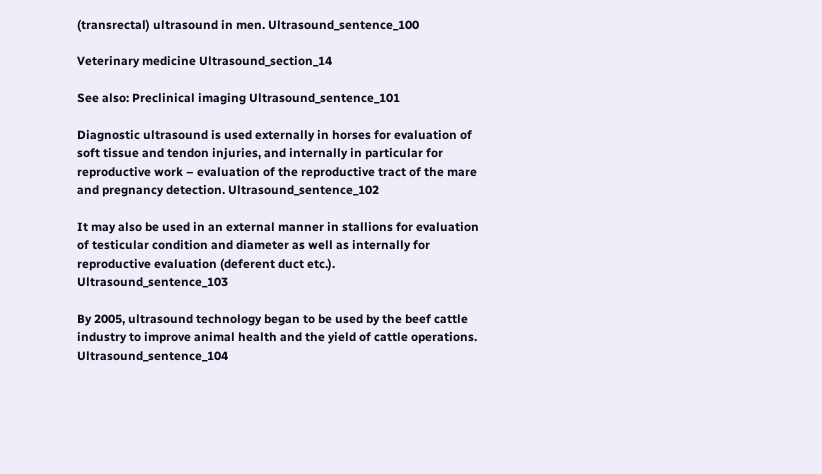(transrectal) ultrasound in men. Ultrasound_sentence_100

Veterinary medicine Ultrasound_section_14

See also: Preclinical imaging Ultrasound_sentence_101

Diagnostic ultrasound is used externally in horses for evaluation of soft tissue and tendon injuries, and internally in particular for reproductive work – evaluation of the reproductive tract of the mare and pregnancy detection. Ultrasound_sentence_102

It may also be used in an external manner in stallions for evaluation of testicular condition and diameter as well as internally for reproductive evaluation (deferent duct etc.). Ultrasound_sentence_103

By 2005, ultrasound technology began to be used by the beef cattle industry to improve animal health and the yield of cattle operations. Ultrasound_sentence_104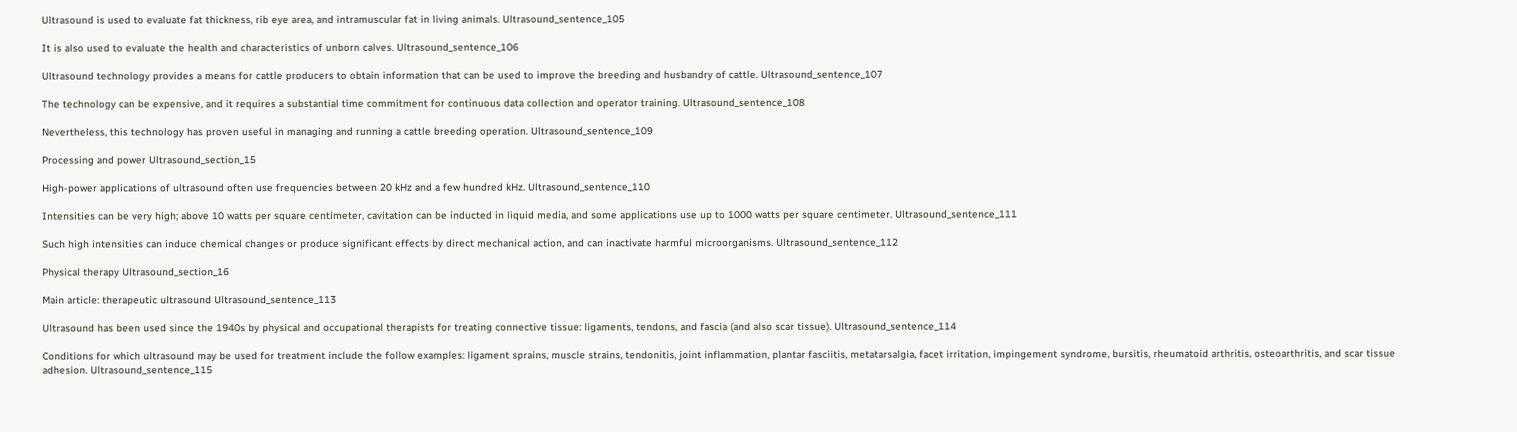Ultrasound is used to evaluate fat thickness, rib eye area, and intramuscular fat in living animals. Ultrasound_sentence_105

It is also used to evaluate the health and characteristics of unborn calves. Ultrasound_sentence_106

Ultrasound technology provides a means for cattle producers to obtain information that can be used to improve the breeding and husbandry of cattle. Ultrasound_sentence_107

The technology can be expensive, and it requires a substantial time commitment for continuous data collection and operator training. Ultrasound_sentence_108

Nevertheless, this technology has proven useful in managing and running a cattle breeding operation. Ultrasound_sentence_109

Processing and power Ultrasound_section_15

High-power applications of ultrasound often use frequencies between 20 kHz and a few hundred kHz. Ultrasound_sentence_110

Intensities can be very high; above 10 watts per square centimeter, cavitation can be inducted in liquid media, and some applications use up to 1000 watts per square centimeter. Ultrasound_sentence_111

Such high intensities can induce chemical changes or produce significant effects by direct mechanical action, and can inactivate harmful microorganisms. Ultrasound_sentence_112

Physical therapy Ultrasound_section_16

Main article: therapeutic ultrasound Ultrasound_sentence_113

Ultrasound has been used since the 1940s by physical and occupational therapists for treating connective tissue: ligaments, tendons, and fascia (and also scar tissue). Ultrasound_sentence_114

Conditions for which ultrasound may be used for treatment include the follow examples: ligament sprains, muscle strains, tendonitis, joint inflammation, plantar fasciitis, metatarsalgia, facet irritation, impingement syndrome, bursitis, rheumatoid arthritis, osteoarthritis, and scar tissue adhesion. Ultrasound_sentence_115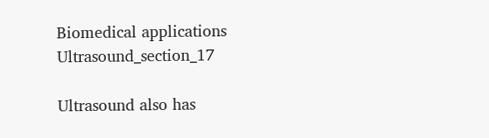Biomedical applications Ultrasound_section_17

Ultrasound also has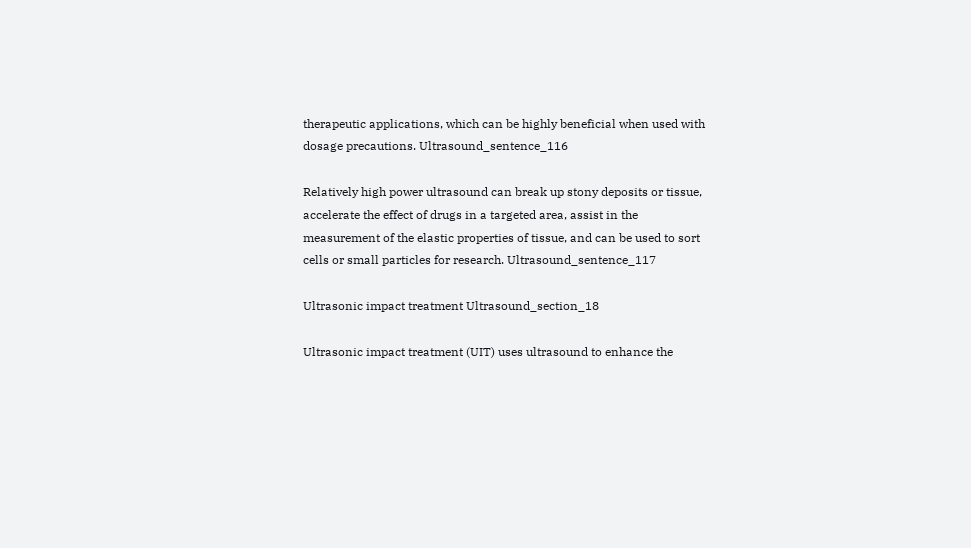therapeutic applications, which can be highly beneficial when used with dosage precautions. Ultrasound_sentence_116

Relatively high power ultrasound can break up stony deposits or tissue, accelerate the effect of drugs in a targeted area, assist in the measurement of the elastic properties of tissue, and can be used to sort cells or small particles for research. Ultrasound_sentence_117

Ultrasonic impact treatment Ultrasound_section_18

Ultrasonic impact treatment (UIT) uses ultrasound to enhance the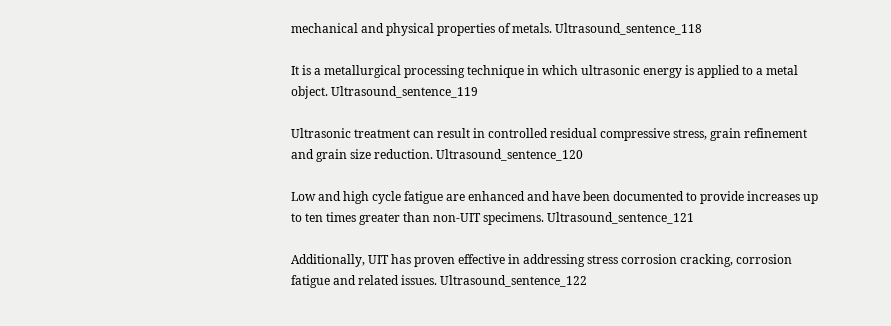mechanical and physical properties of metals. Ultrasound_sentence_118

It is a metallurgical processing technique in which ultrasonic energy is applied to a metal object. Ultrasound_sentence_119

Ultrasonic treatment can result in controlled residual compressive stress, grain refinement and grain size reduction. Ultrasound_sentence_120

Low and high cycle fatigue are enhanced and have been documented to provide increases up to ten times greater than non-UIT specimens. Ultrasound_sentence_121

Additionally, UIT has proven effective in addressing stress corrosion cracking, corrosion fatigue and related issues. Ultrasound_sentence_122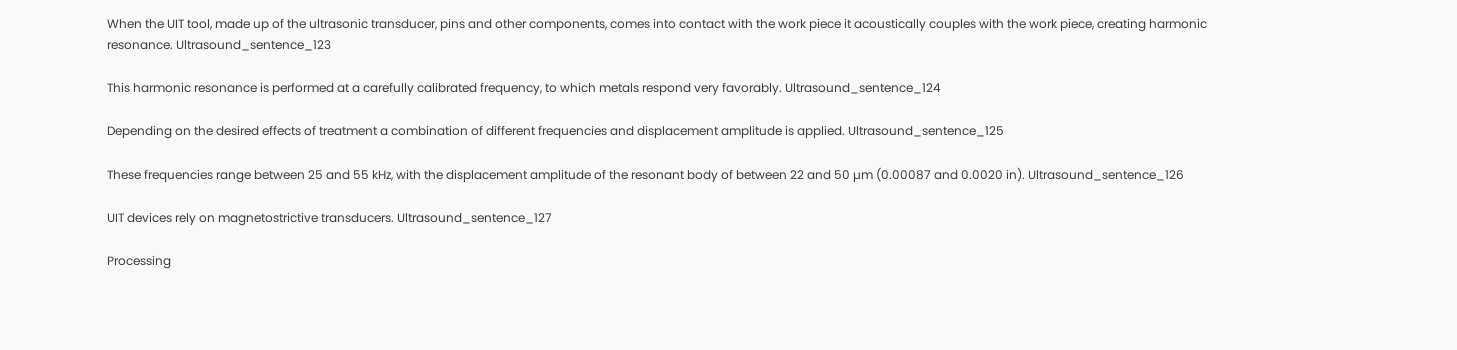When the UIT tool, made up of the ultrasonic transducer, pins and other components, comes into contact with the work piece it acoustically couples with the work piece, creating harmonic resonance. Ultrasound_sentence_123

This harmonic resonance is performed at a carefully calibrated frequency, to which metals respond very favorably. Ultrasound_sentence_124

Depending on the desired effects of treatment a combination of different frequencies and displacement amplitude is applied. Ultrasound_sentence_125

These frequencies range between 25 and 55 kHz, with the displacement amplitude of the resonant body of between 22 and 50 µm (0.00087 and 0.0020 in). Ultrasound_sentence_126

UIT devices rely on magnetostrictive transducers. Ultrasound_sentence_127

Processing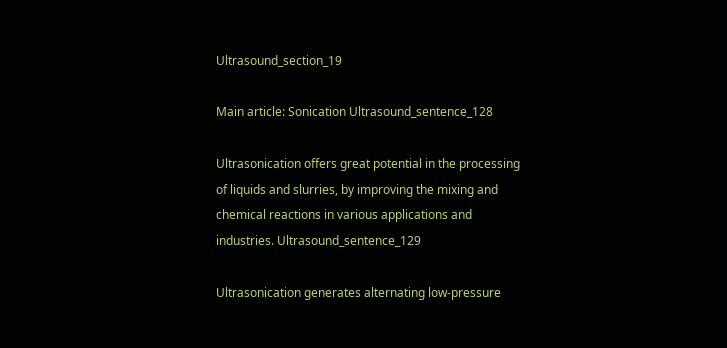Ultrasound_section_19

Main article: Sonication Ultrasound_sentence_128

Ultrasonication offers great potential in the processing of liquids and slurries, by improving the mixing and chemical reactions in various applications and industries. Ultrasound_sentence_129

Ultrasonication generates alternating low-pressure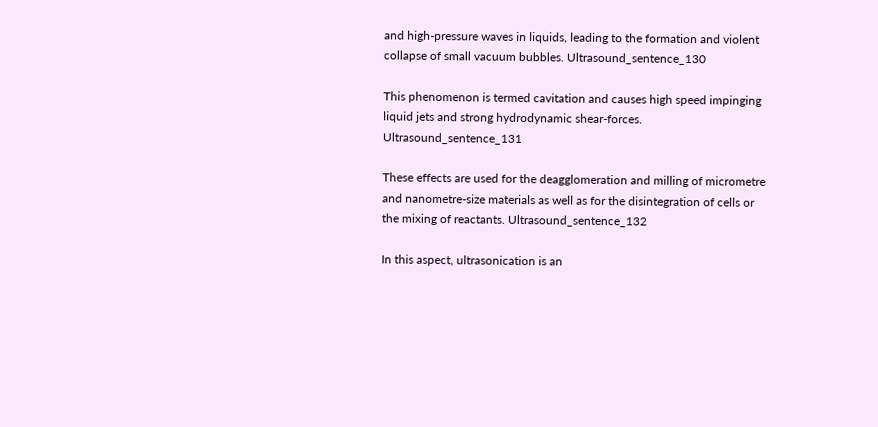and high-pressure waves in liquids, leading to the formation and violent collapse of small vacuum bubbles. Ultrasound_sentence_130

This phenomenon is termed cavitation and causes high speed impinging liquid jets and strong hydrodynamic shear-forces. Ultrasound_sentence_131

These effects are used for the deagglomeration and milling of micrometre and nanometre-size materials as well as for the disintegration of cells or the mixing of reactants. Ultrasound_sentence_132

In this aspect, ultrasonication is an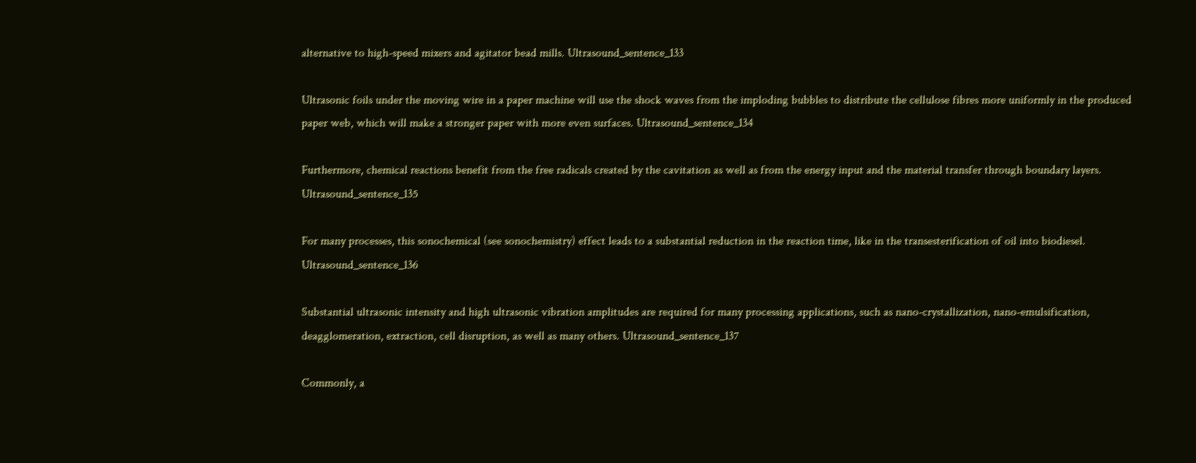alternative to high-speed mixers and agitator bead mills. Ultrasound_sentence_133

Ultrasonic foils under the moving wire in a paper machine will use the shock waves from the imploding bubbles to distribute the cellulose fibres more uniformly in the produced paper web, which will make a stronger paper with more even surfaces. Ultrasound_sentence_134

Furthermore, chemical reactions benefit from the free radicals created by the cavitation as well as from the energy input and the material transfer through boundary layers. Ultrasound_sentence_135

For many processes, this sonochemical (see sonochemistry) effect leads to a substantial reduction in the reaction time, like in the transesterification of oil into biodiesel. Ultrasound_sentence_136

Substantial ultrasonic intensity and high ultrasonic vibration amplitudes are required for many processing applications, such as nano-crystallization, nano-emulsification, deagglomeration, extraction, cell disruption, as well as many others. Ultrasound_sentence_137

Commonly, a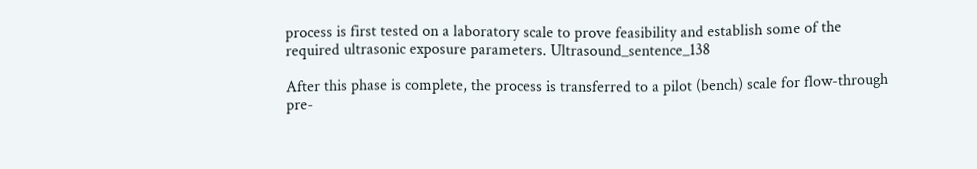process is first tested on a laboratory scale to prove feasibility and establish some of the required ultrasonic exposure parameters. Ultrasound_sentence_138

After this phase is complete, the process is transferred to a pilot (bench) scale for flow-through pre-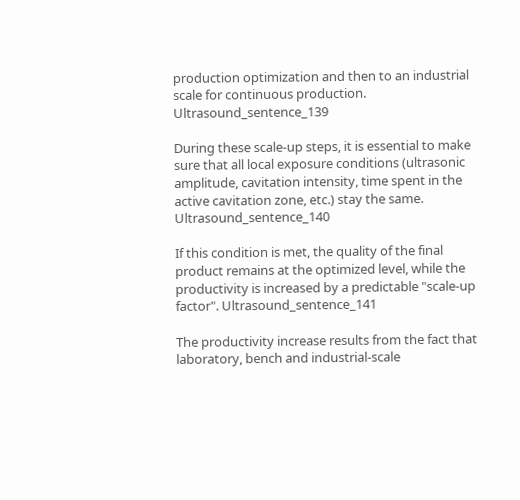production optimization and then to an industrial scale for continuous production. Ultrasound_sentence_139

During these scale-up steps, it is essential to make sure that all local exposure conditions (ultrasonic amplitude, cavitation intensity, time spent in the active cavitation zone, etc.) stay the same. Ultrasound_sentence_140

If this condition is met, the quality of the final product remains at the optimized level, while the productivity is increased by a predictable "scale-up factor". Ultrasound_sentence_141

The productivity increase results from the fact that laboratory, bench and industrial-scale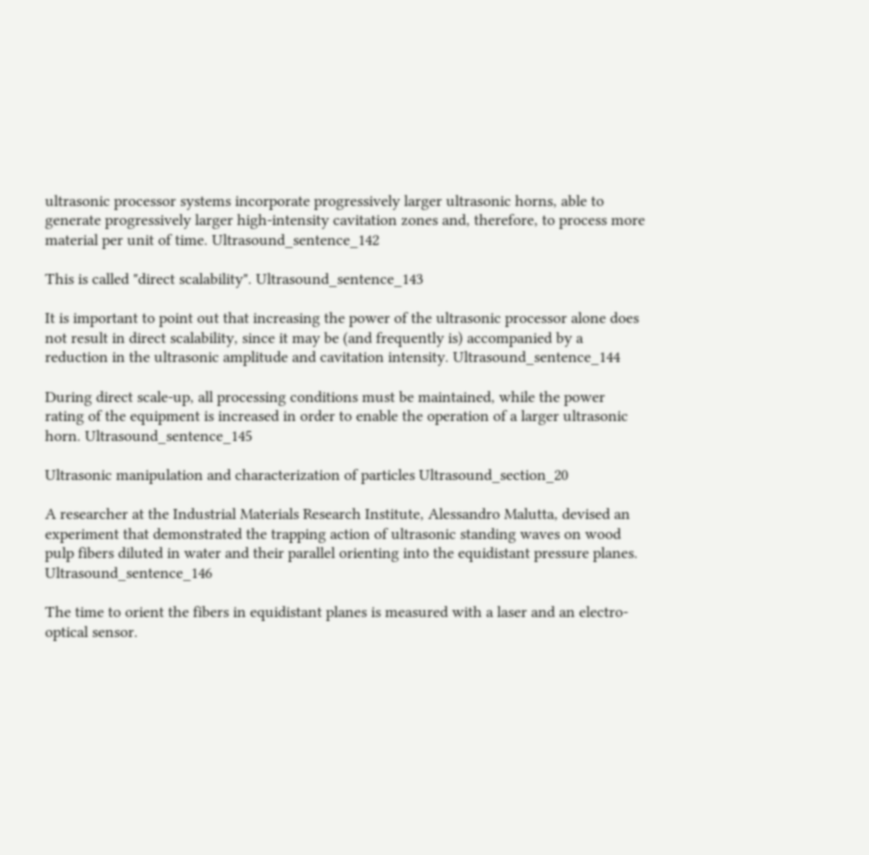ultrasonic processor systems incorporate progressively larger ultrasonic horns, able to generate progressively larger high-intensity cavitation zones and, therefore, to process more material per unit of time. Ultrasound_sentence_142

This is called "direct scalability". Ultrasound_sentence_143

It is important to point out that increasing the power of the ultrasonic processor alone does not result in direct scalability, since it may be (and frequently is) accompanied by a reduction in the ultrasonic amplitude and cavitation intensity. Ultrasound_sentence_144

During direct scale-up, all processing conditions must be maintained, while the power rating of the equipment is increased in order to enable the operation of a larger ultrasonic horn. Ultrasound_sentence_145

Ultrasonic manipulation and characterization of particles Ultrasound_section_20

A researcher at the Industrial Materials Research Institute, Alessandro Malutta, devised an experiment that demonstrated the trapping action of ultrasonic standing waves on wood pulp fibers diluted in water and their parallel orienting into the equidistant pressure planes. Ultrasound_sentence_146

The time to orient the fibers in equidistant planes is measured with a laser and an electro-optical sensor.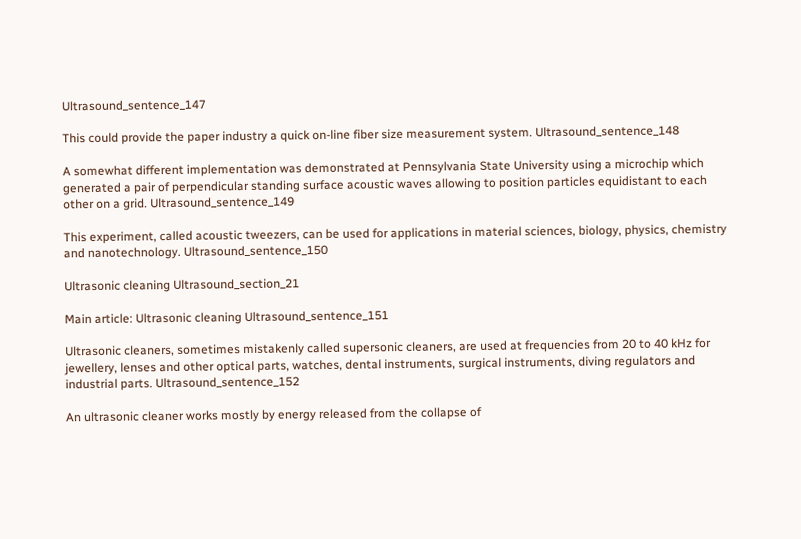Ultrasound_sentence_147

This could provide the paper industry a quick on-line fiber size measurement system. Ultrasound_sentence_148

A somewhat different implementation was demonstrated at Pennsylvania State University using a microchip which generated a pair of perpendicular standing surface acoustic waves allowing to position particles equidistant to each other on a grid. Ultrasound_sentence_149

This experiment, called acoustic tweezers, can be used for applications in material sciences, biology, physics, chemistry and nanotechnology. Ultrasound_sentence_150

Ultrasonic cleaning Ultrasound_section_21

Main article: Ultrasonic cleaning Ultrasound_sentence_151

Ultrasonic cleaners, sometimes mistakenly called supersonic cleaners, are used at frequencies from 20 to 40 kHz for jewellery, lenses and other optical parts, watches, dental instruments, surgical instruments, diving regulators and industrial parts. Ultrasound_sentence_152

An ultrasonic cleaner works mostly by energy released from the collapse of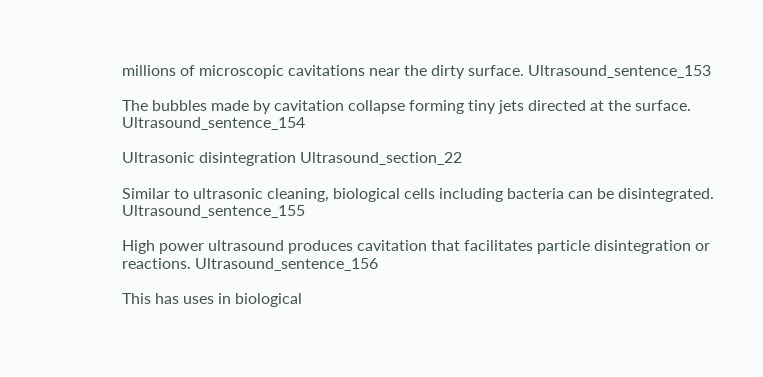millions of microscopic cavitations near the dirty surface. Ultrasound_sentence_153

The bubbles made by cavitation collapse forming tiny jets directed at the surface. Ultrasound_sentence_154

Ultrasonic disintegration Ultrasound_section_22

Similar to ultrasonic cleaning, biological cells including bacteria can be disintegrated. Ultrasound_sentence_155

High power ultrasound produces cavitation that facilitates particle disintegration or reactions. Ultrasound_sentence_156

This has uses in biological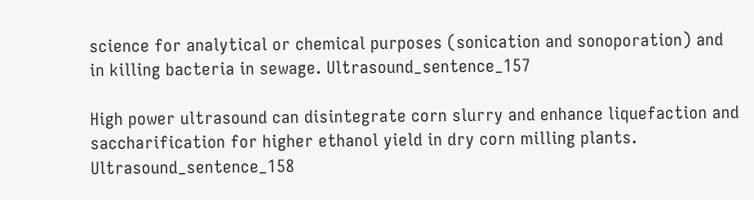science for analytical or chemical purposes (sonication and sonoporation) and in killing bacteria in sewage. Ultrasound_sentence_157

High power ultrasound can disintegrate corn slurry and enhance liquefaction and saccharification for higher ethanol yield in dry corn milling plants. Ultrasound_sentence_158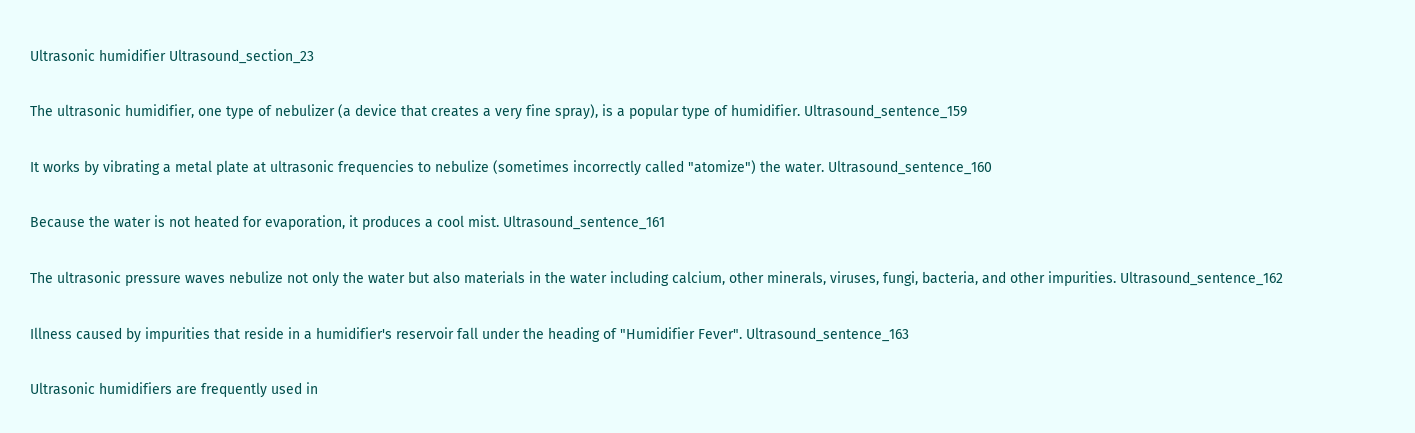Ultrasonic humidifier Ultrasound_section_23

The ultrasonic humidifier, one type of nebulizer (a device that creates a very fine spray), is a popular type of humidifier. Ultrasound_sentence_159

It works by vibrating a metal plate at ultrasonic frequencies to nebulize (sometimes incorrectly called "atomize") the water. Ultrasound_sentence_160

Because the water is not heated for evaporation, it produces a cool mist. Ultrasound_sentence_161

The ultrasonic pressure waves nebulize not only the water but also materials in the water including calcium, other minerals, viruses, fungi, bacteria, and other impurities. Ultrasound_sentence_162

Illness caused by impurities that reside in a humidifier's reservoir fall under the heading of "Humidifier Fever". Ultrasound_sentence_163

Ultrasonic humidifiers are frequently used in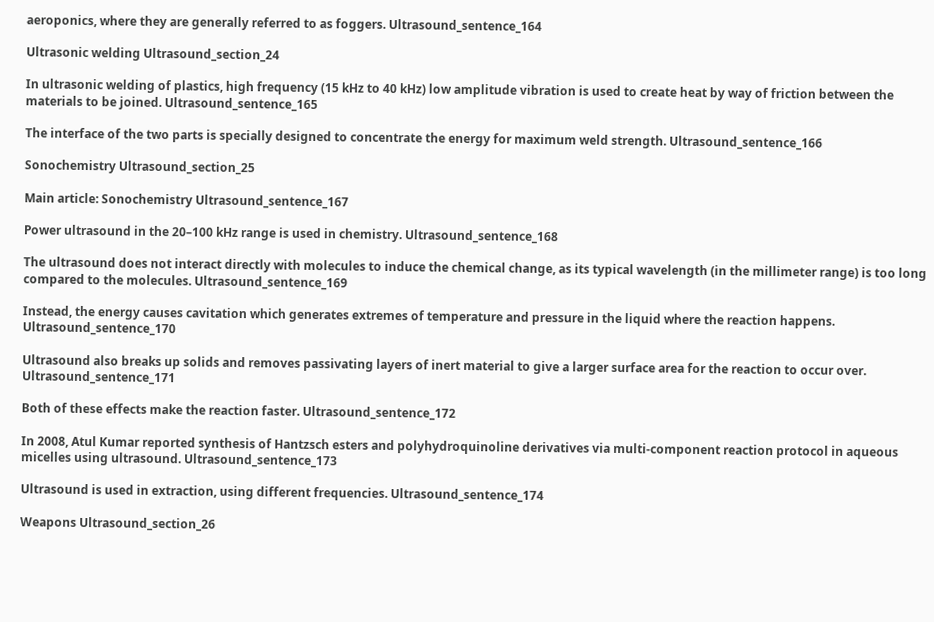aeroponics, where they are generally referred to as foggers. Ultrasound_sentence_164

Ultrasonic welding Ultrasound_section_24

In ultrasonic welding of plastics, high frequency (15 kHz to 40 kHz) low amplitude vibration is used to create heat by way of friction between the materials to be joined. Ultrasound_sentence_165

The interface of the two parts is specially designed to concentrate the energy for maximum weld strength. Ultrasound_sentence_166

Sonochemistry Ultrasound_section_25

Main article: Sonochemistry Ultrasound_sentence_167

Power ultrasound in the 20–100 kHz range is used in chemistry. Ultrasound_sentence_168

The ultrasound does not interact directly with molecules to induce the chemical change, as its typical wavelength (in the millimeter range) is too long compared to the molecules. Ultrasound_sentence_169

Instead, the energy causes cavitation which generates extremes of temperature and pressure in the liquid where the reaction happens. Ultrasound_sentence_170

Ultrasound also breaks up solids and removes passivating layers of inert material to give a larger surface area for the reaction to occur over. Ultrasound_sentence_171

Both of these effects make the reaction faster. Ultrasound_sentence_172

In 2008, Atul Kumar reported synthesis of Hantzsch esters and polyhydroquinoline derivatives via multi-component reaction protocol in aqueous micelles using ultrasound. Ultrasound_sentence_173

Ultrasound is used in extraction, using different frequencies. Ultrasound_sentence_174

Weapons Ultrasound_section_26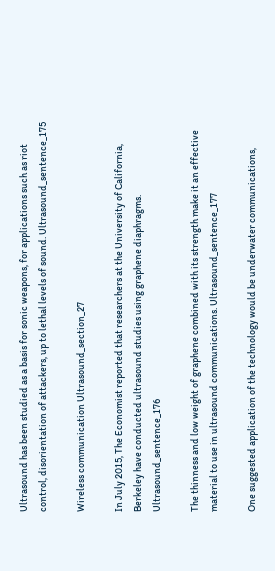Ultrasound has been studied as a basis for sonic weapons, for applications such as riot control, disorientation of attackers, up to lethal levels of sound. Ultrasound_sentence_175

Wireless communication Ultrasound_section_27

In July 2015, The Economist reported that researchers at the University of California, Berkeley have conducted ultrasound studies using graphene diaphragms. Ultrasound_sentence_176

The thinness and low weight of graphene combined with its strength make it an effective material to use in ultrasound communications. Ultrasound_sentence_177

One suggested application of the technology would be underwater communications,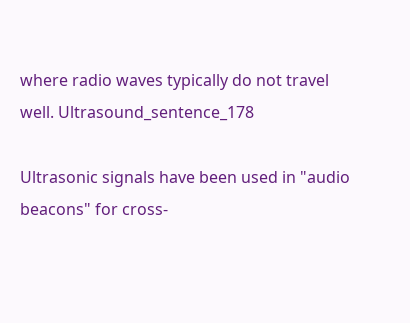where radio waves typically do not travel well. Ultrasound_sentence_178

Ultrasonic signals have been used in "audio beacons" for cross-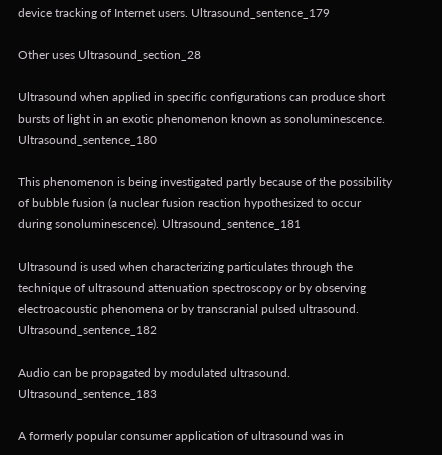device tracking of Internet users. Ultrasound_sentence_179

Other uses Ultrasound_section_28

Ultrasound when applied in specific configurations can produce short bursts of light in an exotic phenomenon known as sonoluminescence. Ultrasound_sentence_180

This phenomenon is being investigated partly because of the possibility of bubble fusion (a nuclear fusion reaction hypothesized to occur during sonoluminescence). Ultrasound_sentence_181

Ultrasound is used when characterizing particulates through the technique of ultrasound attenuation spectroscopy or by observing electroacoustic phenomena or by transcranial pulsed ultrasound. Ultrasound_sentence_182

Audio can be propagated by modulated ultrasound. Ultrasound_sentence_183

A formerly popular consumer application of ultrasound was in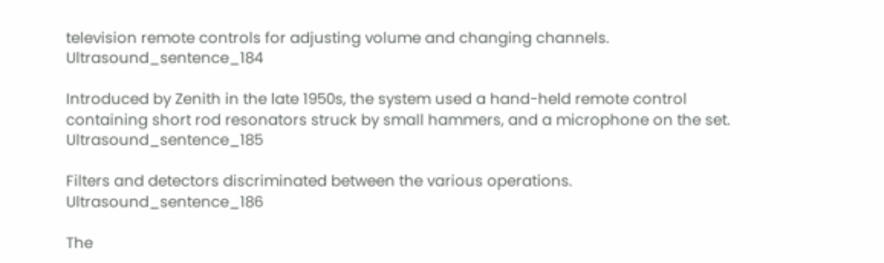television remote controls for adjusting volume and changing channels. Ultrasound_sentence_184

Introduced by Zenith in the late 1950s, the system used a hand-held remote control containing short rod resonators struck by small hammers, and a microphone on the set. Ultrasound_sentence_185

Filters and detectors discriminated between the various operations. Ultrasound_sentence_186

The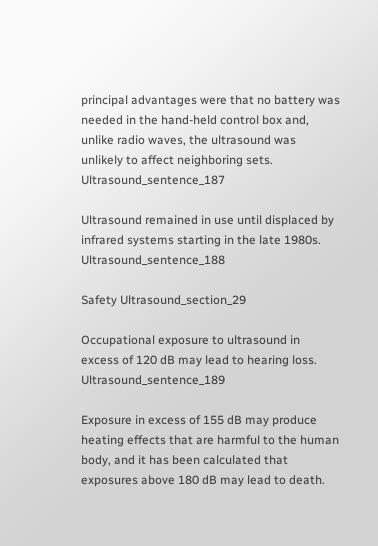principal advantages were that no battery was needed in the hand-held control box and, unlike radio waves, the ultrasound was unlikely to affect neighboring sets. Ultrasound_sentence_187

Ultrasound remained in use until displaced by infrared systems starting in the late 1980s. Ultrasound_sentence_188

Safety Ultrasound_section_29

Occupational exposure to ultrasound in excess of 120 dB may lead to hearing loss. Ultrasound_sentence_189

Exposure in excess of 155 dB may produce heating effects that are harmful to the human body, and it has been calculated that exposures above 180 dB may lead to death.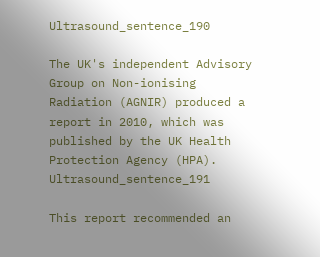Ultrasound_sentence_190

The UK's independent Advisory Group on Non-ionising Radiation (AGNIR) produced a report in 2010, which was published by the UK Health Protection Agency (HPA). Ultrasound_sentence_191

This report recommended an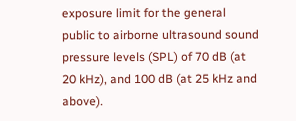exposure limit for the general public to airborne ultrasound sound pressure levels (SPL) of 70 dB (at 20 kHz), and 100 dB (at 25 kHz and above).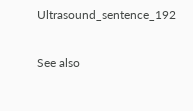Ultrasound_sentence_192

See also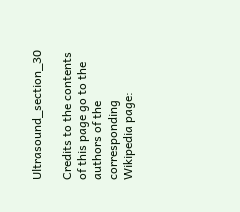Ultrasound_section_30

Credits to the contents of this page go to the authors of the corresponding Wikipedia page: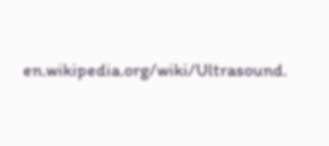en.wikipedia.org/wiki/Ultrasound.